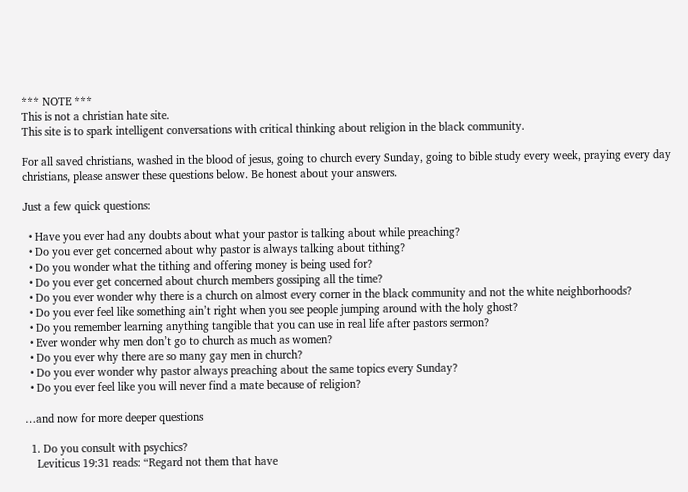*** NOTE ***
This is not a christian hate site.
This site is to spark intelligent conversations with critical thinking about religion in the black community.

For all saved christians, washed in the blood of jesus, going to church every Sunday, going to bible study every week, praying every day christians, please answer these questions below. Be honest about your answers.

Just a few quick questions:

  • Have you ever had any doubts about what your pastor is talking about while preaching?
  • Do you ever get concerned about why pastor is always talking about tithing?
  • Do you wonder what the tithing and offering money is being used for?
  • Do you ever get concerned about church members gossiping all the time?
  • Do you ever wonder why there is a church on almost every corner in the black community and not the white neighborhoods?
  • Do you ever feel like something ain’t right when you see people jumping around with the holy ghost?
  • Do you remember learning anything tangible that you can use in real life after pastors sermon?
  • Ever wonder why men don’t go to church as much as women?
  • Do you ever why there are so many gay men in church?
  • Do you ever wonder why pastor always preaching about the same topics every Sunday?
  • Do you ever feel like you will never find a mate because of religion?

…and now for more deeper questions

  1. Do you consult with psychics?
    Leviticus 19:31 reads: “Regard not them that have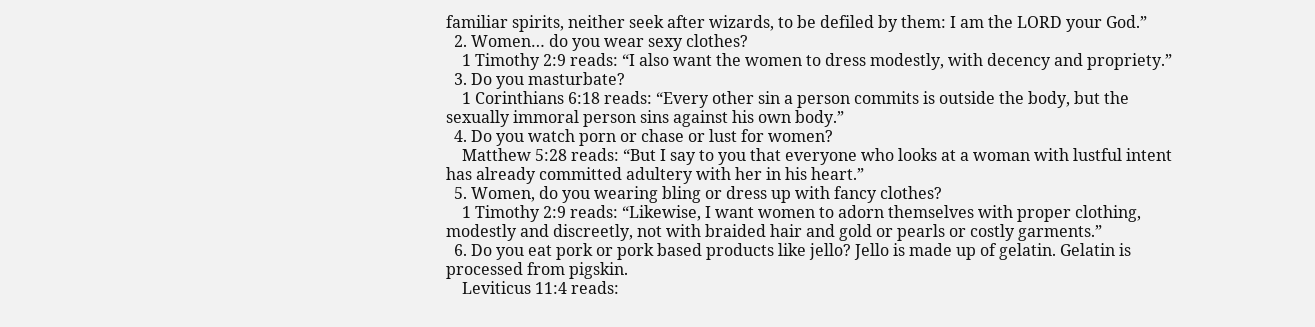familiar spirits, neither seek after wizards, to be defiled by them: I am the LORD your God.”
  2. Women… do you wear sexy clothes?
    1 Timothy 2:9 reads: “I also want the women to dress modestly, with decency and propriety.”
  3. Do you masturbate?
    1 Corinthians 6:18 reads: “Every other sin a person commits is outside the body, but the sexually immoral person sins against his own body.”
  4. Do you watch porn or chase or lust for women?
    Matthew 5:28 reads: “But I say to you that everyone who looks at a woman with lustful intent has already committed adultery with her in his heart.”
  5. Women, do you wearing bling or dress up with fancy clothes?
    1 Timothy 2:9 reads: “Likewise, I want women to adorn themselves with proper clothing, modestly and discreetly, not with braided hair and gold or pearls or costly garments.”
  6. Do you eat pork or pork based products like jello? Jello is made up of gelatin. Gelatin is processed from pigskin.
    Leviticus 11:4 reads: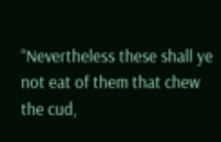“Nevertheless these shall ye not eat of them that chew the cud,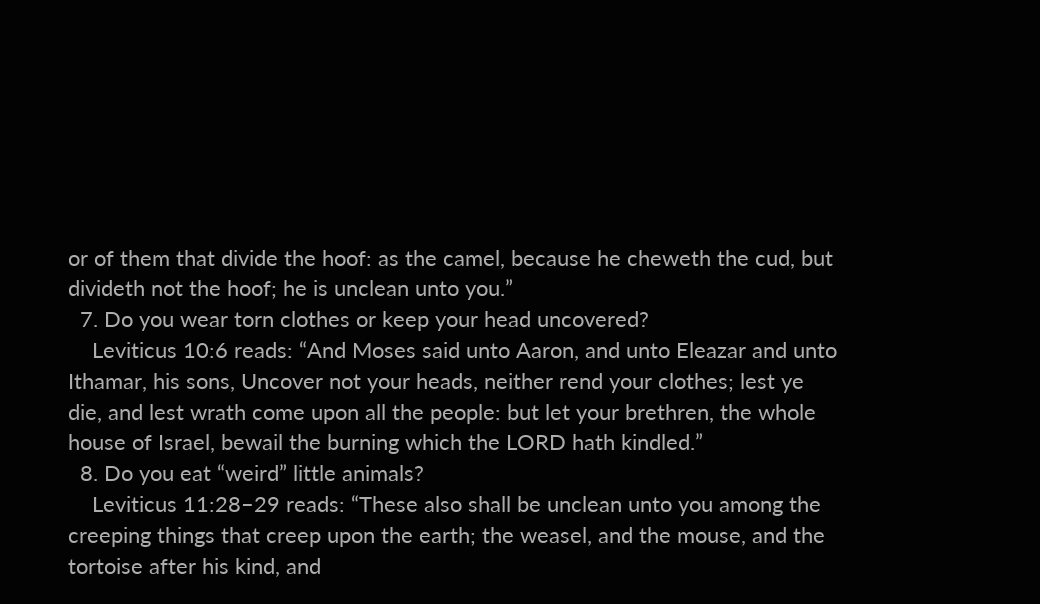or of them that divide the hoof: as the camel, because he cheweth the cud, but divideth not the hoof; he is unclean unto you.”
  7. Do you wear torn clothes or keep your head uncovered?
    Leviticus 10:6 reads: “And Moses said unto Aaron, and unto Eleazar and unto Ithamar, his sons, Uncover not your heads, neither rend your clothes; lest ye die, and lest wrath come upon all the people: but let your brethren, the whole house of Israel, bewail the burning which the LORD hath kindled.”
  8. Do you eat “weird” little animals?
    Leviticus 11:28–29 reads: “These also shall be unclean unto you among the creeping things that creep upon the earth; the weasel, and the mouse, and the tortoise after his kind, and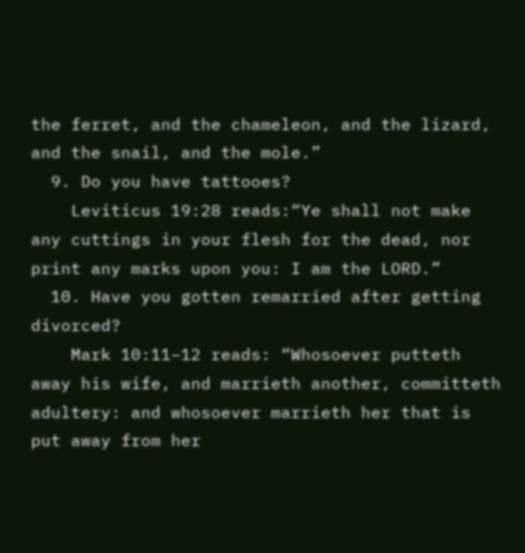the ferret, and the chameleon, and the lizard, and the snail, and the mole.”
  9. Do you have tattooes?
    Leviticus 19:28 reads:“Ye shall not make any cuttings in your flesh for the dead, nor print any marks upon you: I am the LORD.”
  10. Have you gotten remarried after getting divorced?
    Mark 10:11–12 reads: “Whosoever putteth away his wife, and marrieth another, committeth adultery: and whosoever marrieth her that is put away from her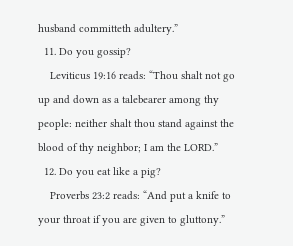husband committeth adultery.”
  11. Do you gossip?
    Leviticus 19:16 reads: “Thou shalt not go up and down as a talebearer among thy people: neither shalt thou stand against the blood of thy neighbor; I am the LORD.”
  12. Do you eat like a pig?
    Proverbs 23:2 reads: “And put a knife to your throat if you are given to gluttony.”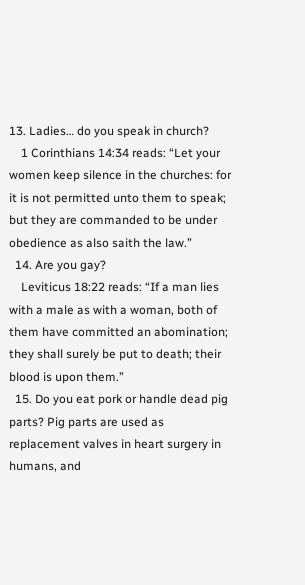13. Ladies… do you speak in church?
    1 Corinthians 14:34 reads: “Let your women keep silence in the churches: for it is not permitted unto them to speak; but they are commanded to be under obedience as also saith the law.”
  14. Are you gay?
    Leviticus 18:22 reads: “If a man lies with a male as with a woman, both of them have committed an abomination; they shall surely be put to death; their blood is upon them.”
  15. Do you eat pork or handle dead pig parts? Pig parts are used as replacement valves in heart surgery in humans, and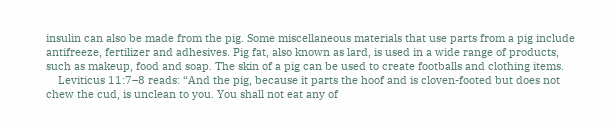insulin can also be made from the pig. Some miscellaneous materials that use parts from a pig include antifreeze, fertilizer and adhesives. Pig fat, also known as lard, is used in a wide range of products, such as makeup, food and soap. The skin of a pig can be used to create footballs and clothing items.
    Leviticus 11:7–8 reads: “And the pig, because it parts the hoof and is cloven-footed but does not chew the cud, is unclean to you. You shall not eat any of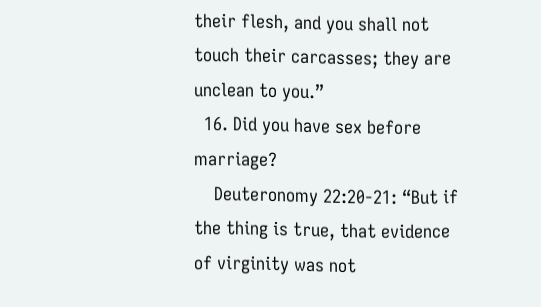their flesh, and you shall not touch their carcasses; they are unclean to you.”
  16. Did you have sex before marriage?
    Deuteronomy 22:20-21: “But if the thing is true, that evidence of virginity was not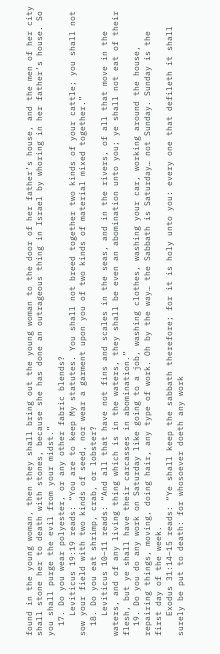found in the young woman, then they shall bring out the young woman to the door of her father’s house, and the men of her city shall stone her to death with stones, because she has done an outrageous thing in Israel by whoring in her father’s house. So you shall purge the evil from your midst.”
  17. Do you wear polyester, or any other fabric blends?
    Leviticus 19:19 reads: “You are to keep My statutes. You shall not breed together two kinds of your cattle; you shall not sow your field with two kinds of seed, nor wear a garment upon you of two kinds of material mixed together.”
  18. Do you eat shrimp, crab, or lobster?
    Leviticus 10–11 reads: “And all that have not fins and scales in the seas, and in the rivers, of all that move in the waters, and of any living thing which is in the waters, they shall be even an abomination unto you; ye shall not eat of their flesh, but ye shall have their carcasses in abomination.”
  19. Do you do any work on Saturday like going to a job, washing clothes, washing your car, working around the house, repairing things, moving, doing hair, any type of work. Oh by the way… the Sabbath is Saturday… not Sunday. Sunday is the first day of the week.
    Exodus 31:14–15 reads: “Ye shall keep the sabbath therefore; for it is holy unto you: every one that defileth it shall surely be put to death: for whosoever doeth any work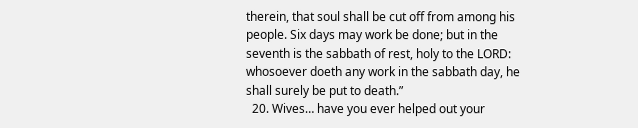therein, that soul shall be cut off from among his people. Six days may work be done; but in the seventh is the sabbath of rest, holy to the LORD: whosoever doeth any work in the sabbath day, he shall surely be put to death.”
  20. Wives… have you ever helped out your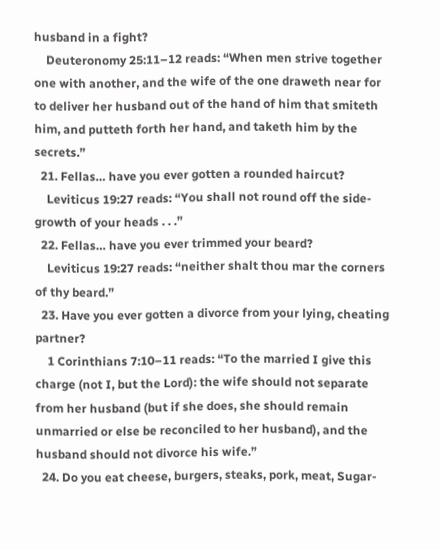husband in a fight?
    Deuteronomy 25:11–12 reads: “When men strive together one with another, and the wife of the one draweth near for to deliver her husband out of the hand of him that smiteth him, and putteth forth her hand, and taketh him by the secrets.”
  21. Fellas… have you ever gotten a rounded haircut?
    Leviticus 19:27 reads: “You shall not round off the side-growth of your heads . . .”
  22. Fellas… have you ever trimmed your beard?
    Leviticus 19:27 reads: “neither shalt thou mar the corners of thy beard.”
  23. Have you ever gotten a divorce from your lying, cheating partner?
    1 Corinthians 7:10–11 reads: “To the married I give this charge (not I, but the Lord): the wife should not separate from her husband (but if she does, she should remain unmarried or else be reconciled to her husband), and the husband should not divorce his wife.”
  24. Do you eat cheese, burgers, steaks, pork, meat, Sugar-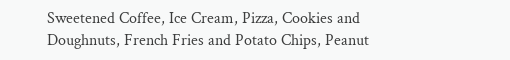Sweetened Coffee, Ice Cream, Pizza, Cookies and Doughnuts, French Fries and Potato Chips, Peanut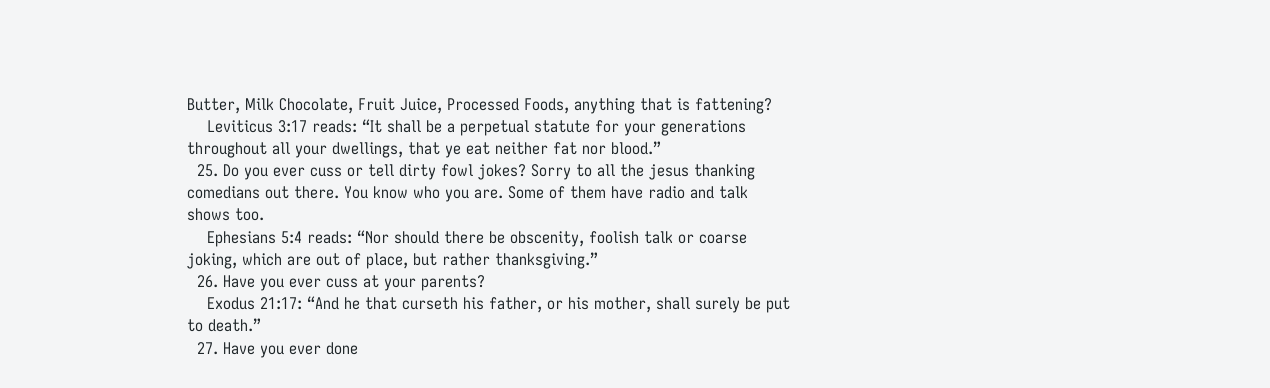Butter, Milk Chocolate, Fruit Juice, Processed Foods, anything that is fattening?
    Leviticus 3:17 reads: “It shall be a perpetual statute for your generations throughout all your dwellings, that ye eat neither fat nor blood.”
  25. Do you ever cuss or tell dirty fowl jokes? Sorry to all the jesus thanking comedians out there. You know who you are. Some of them have radio and talk shows too.
    Ephesians 5:4 reads: “Nor should there be obscenity, foolish talk or coarse joking, which are out of place, but rather thanksgiving.”
  26. Have you ever cuss at your parents?
    Exodus 21:17: “And he that curseth his father, or his mother, shall surely be put to death.”
  27. Have you ever done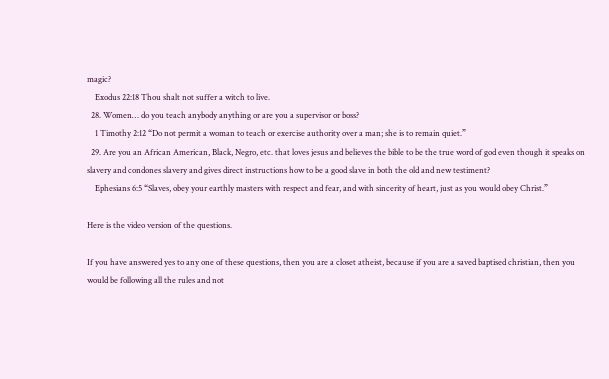magic?
    Exodus 22:18 Thou shalt not suffer a witch to live.
  28. Women… do you teach anybody anything or are you a supervisor or boss?
    1 Timothy 2:12 “Do not permit a woman to teach or exercise authority over a man; she is to remain quiet.”
  29. Are you an African American, Black, Negro, etc. that loves jesus and believes the bible to be the true word of god even though it speaks on slavery and condones slavery and gives direct instructions how to be a good slave in both the old and new testiment?
    Ephesians 6:5 “Slaves, obey your earthly masters with respect and fear, and with sincerity of heart, just as you would obey Christ.”

Here is the video version of the questions.

If you have answered yes to any one of these questions, then you are a closet atheist, because if you are a saved baptised christian, then you would be following all the rules and not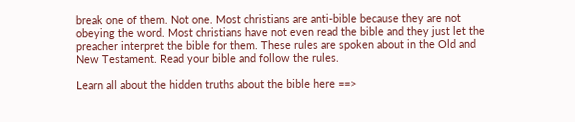break one of them. Not one. Most christians are anti-bible because they are not obeying the word. Most christians have not even read the bible and they just let the preacher interpret the bible for them. These rules are spoken about in the Old and New Testament. Read your bible and follow the rules.

Learn all about the hidden truths about the bible here ==>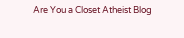Are You a Closet Atheist Blog